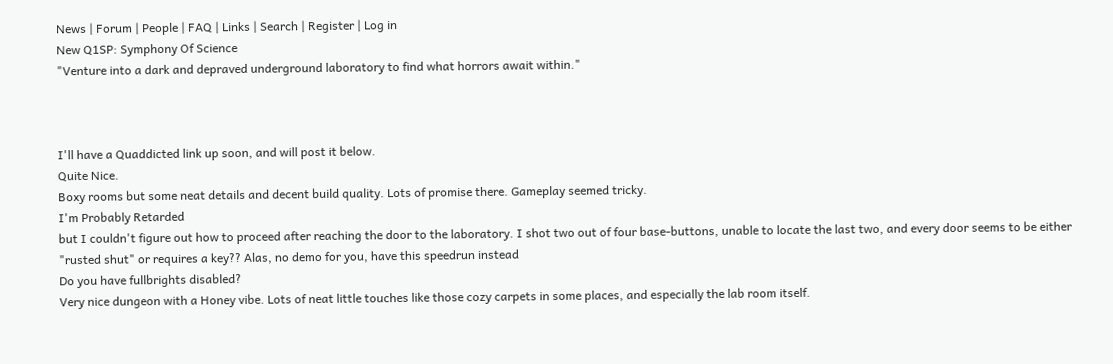News | Forum | People | FAQ | Links | Search | Register | Log in
New Q1SP: Symphony Of Science
"Venture into a dark and depraved underground laboratory to find what horrors await within."



I'll have a Quaddicted link up soon, and will post it below.
Quite Nice.
Boxy rooms but some neat details and decent build quality. Lots of promise there. Gameplay seemed tricky.
I'm Probably Retarded
but I couldn't figure out how to proceed after reaching the door to the laboratory. I shot two out of four base-buttons, unable to locate the last two, and every door seems to be either "rusted shut" or requires a key?? Alas, no demo for you, have this speedrun instead
Do you have fullbrights disabled?
Very nice dungeon with a Honey vibe. Lots of neat little touches like those cozy carpets in some places, and especially the lab room itself.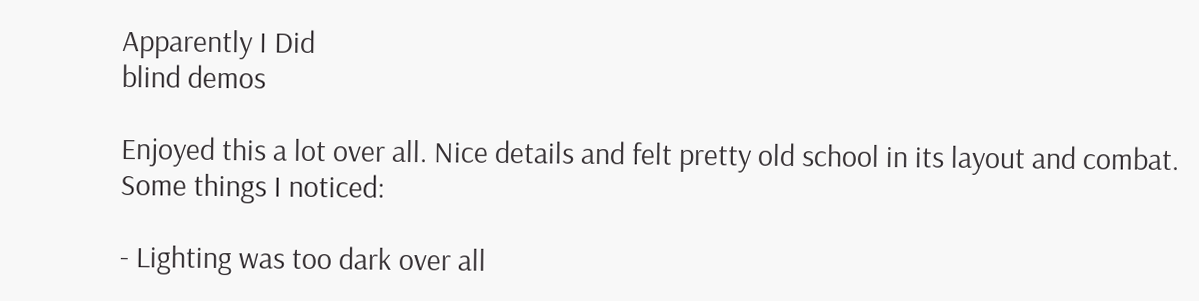Apparently I Did
blind demos

Enjoyed this a lot over all. Nice details and felt pretty old school in its layout and combat. Some things I noticed:

- Lighting was too dark over all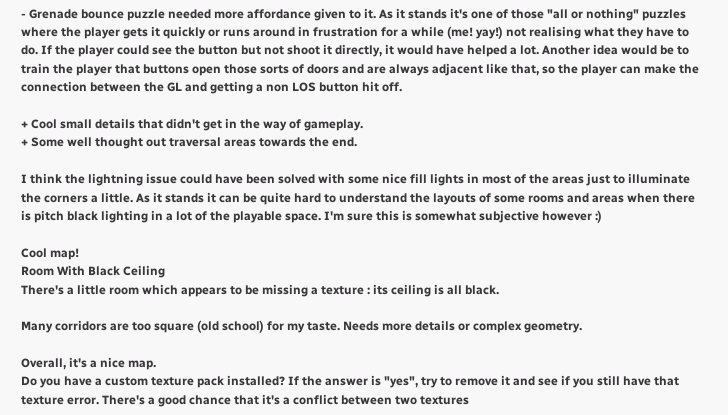- Grenade bounce puzzle needed more affordance given to it. As it stands it's one of those "all or nothing" puzzles where the player gets it quickly or runs around in frustration for a while (me! yay!) not realising what they have to do. If the player could see the button but not shoot it directly, it would have helped a lot. Another idea would be to train the player that buttons open those sorts of doors and are always adjacent like that, so the player can make the connection between the GL and getting a non LOS button hit off.

+ Cool small details that didn't get in the way of gameplay.
+ Some well thought out traversal areas towards the end.

I think the lightning issue could have been solved with some nice fill lights in most of the areas just to illuminate the corners a little. As it stands it can be quite hard to understand the layouts of some rooms and areas when there is pitch black lighting in a lot of the playable space. I'm sure this is somewhat subjective however :)

Cool map!
Room With Black Ceiling
There's a little room which appears to be missing a texture : its ceiling is all black.

Many corridors are too square (old school) for my taste. Needs more details or complex geometry.

Overall, it's a nice map.
Do you have a custom texture pack installed? If the answer is "yes", try to remove it and see if you still have that texture error. There's a good chance that it's a conflict between two textures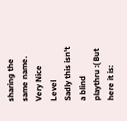sharing the same name.
Very Nice Level
Sadly this isn't a blind playthru :( But here it is: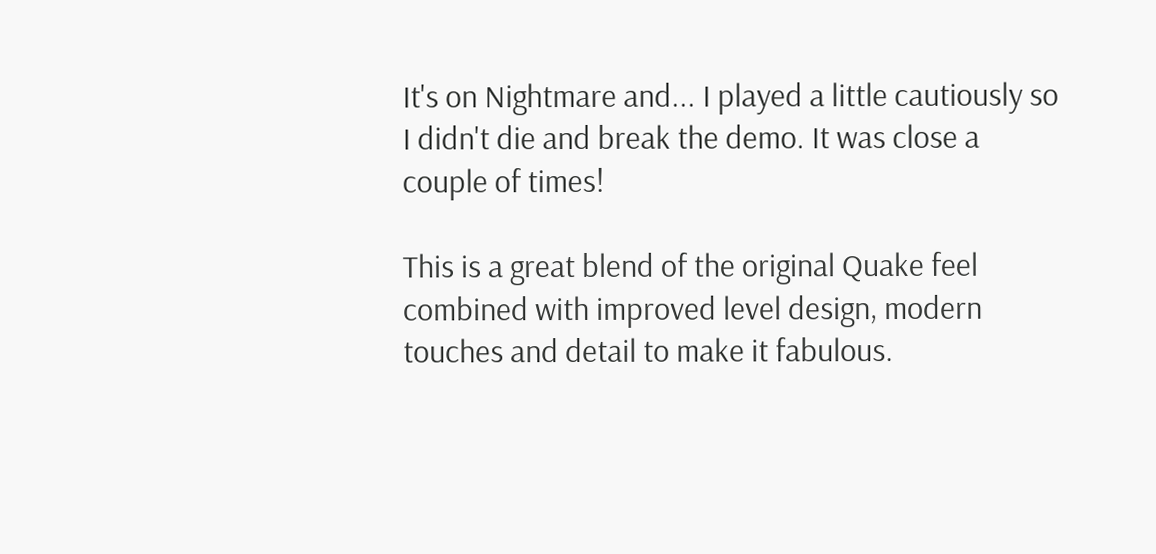It's on Nightmare and... I played a little cautiously so I didn't die and break the demo. It was close a couple of times!

This is a great blend of the original Quake feel combined with improved level design, modern touches and detail to make it fabulous.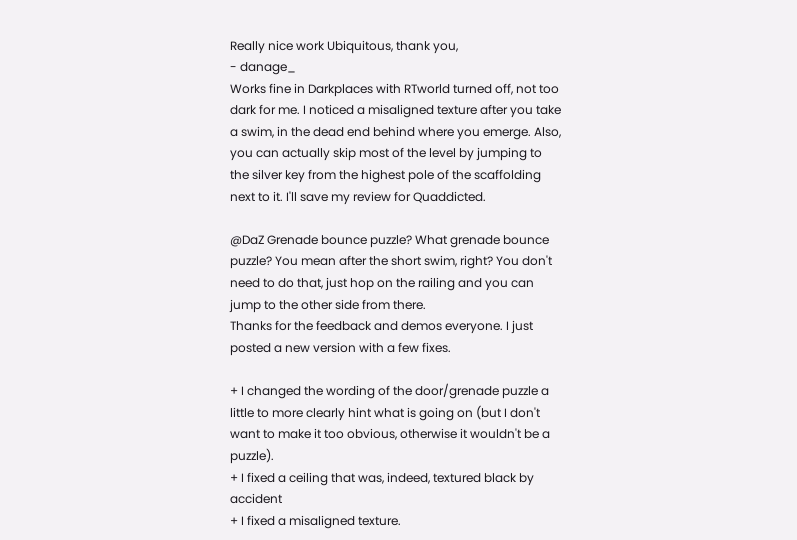Really nice work Ubiquitous, thank you,
- danage_
Works fine in Darkplaces with RTworld turned off, not too dark for me. I noticed a misaligned texture after you take a swim, in the dead end behind where you emerge. Also, you can actually skip most of the level by jumping to the silver key from the highest pole of the scaffolding next to it. I'll save my review for Quaddicted.

@DaZ Grenade bounce puzzle? What grenade bounce puzzle? You mean after the short swim, right? You don't need to do that, just hop on the railing and you can jump to the other side from there.
Thanks for the feedback and demos everyone. I just posted a new version with a few fixes.

+ I changed the wording of the door/grenade puzzle a little to more clearly hint what is going on (but I don't want to make it too obvious, otherwise it wouldn't be a puzzle).
+ I fixed a ceiling that was, indeed, textured black by accident
+ I fixed a misaligned texture.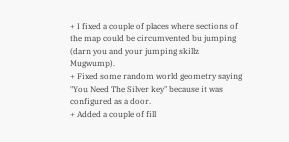+ I fixed a couple of places where sections of the map could be circumvented bu jumping (darn you and your jumping skillz Mugwump).
+ Fixed some random world geometry saying "You Need The Silver key" because it was configured as a door.
+ Added a couple of fill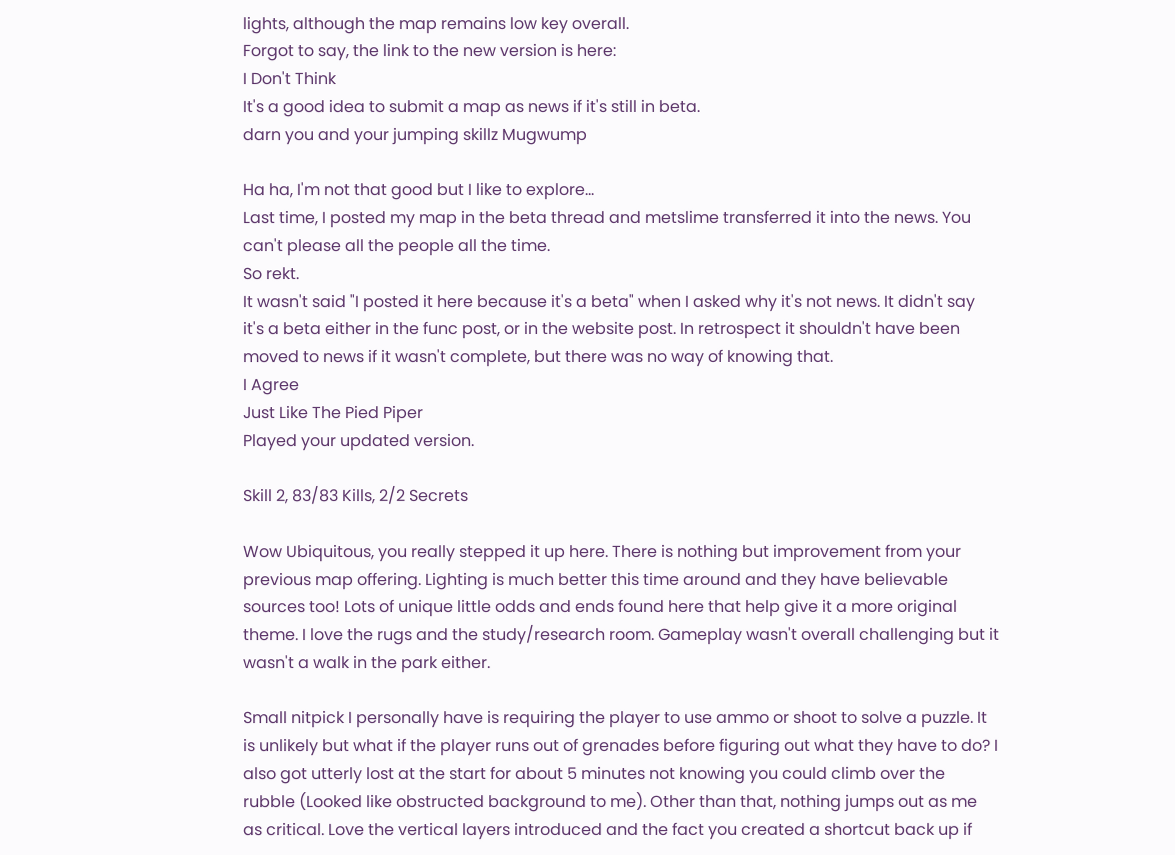lights, although the map remains low key overall.
Forgot to say, the link to the new version is here:
I Don't Think
It's a good idea to submit a map as news if it's still in beta.
darn you and your jumping skillz Mugwump

Ha ha, I'm not that good but I like to explore...
Last time, I posted my map in the beta thread and metslime transferred it into the news. You can't please all the people all the time.
So rekt.
It wasn't said "I posted it here because it's a beta" when I asked why it's not news. It didn't say it's a beta either in the func post, or in the website post. In retrospect it shouldn't have been moved to news if it wasn't complete, but there was no way of knowing that.
I Agree
Just Like The Pied Piper
Played your updated version.

Skill 2, 83/83 Kills, 2/2 Secrets

Wow Ubiquitous, you really stepped it up here. There is nothing but improvement from your previous map offering. Lighting is much better this time around and they have believable sources too! Lots of unique little odds and ends found here that help give it a more original theme. I love the rugs and the study/research room. Gameplay wasn't overall challenging but it wasn't a walk in the park either.

Small nitpick I personally have is requiring the player to use ammo or shoot to solve a puzzle. It is unlikely but what if the player runs out of grenades before figuring out what they have to do? I also got utterly lost at the start for about 5 minutes not knowing you could climb over the rubble (Looked like obstructed background to me). Other than that, nothing jumps out as me as critical. Love the vertical layers introduced and the fact you created a shortcut back up if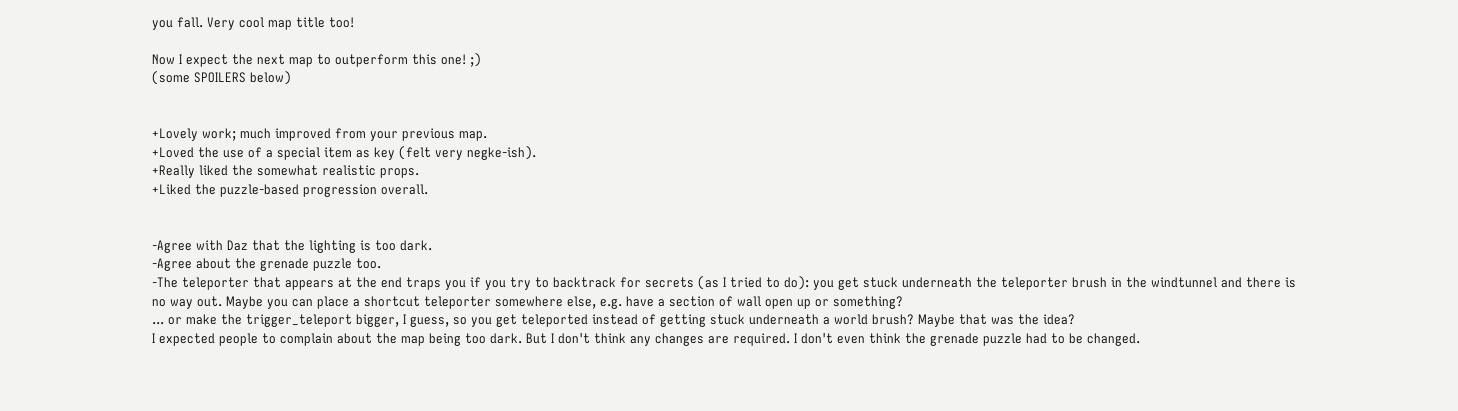you fall. Very cool map title too!

Now I expect the next map to outperform this one! ;)
(some SPOILERS below)


+Lovely work; much improved from your previous map.
+Loved the use of a special item as key (felt very negke-ish).
+Really liked the somewhat realistic props.
+Liked the puzzle-based progression overall.


-Agree with Daz that the lighting is too dark.
-Agree about the grenade puzzle too.
-The teleporter that appears at the end traps you if you try to backtrack for secrets (as I tried to do): you get stuck underneath the teleporter brush in the windtunnel and there is no way out. Maybe you can place a shortcut teleporter somewhere else, e.g. have a section of wall open up or something?
... or make the trigger_teleport bigger, I guess, so you get teleported instead of getting stuck underneath a world brush? Maybe that was the idea?
I expected people to complain about the map being too dark. But I don't think any changes are required. I don't even think the grenade puzzle had to be changed.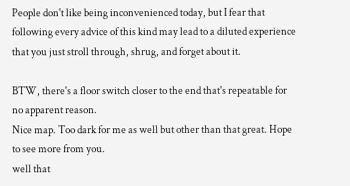People don't like being inconvenienced today, but I fear that following every advice of this kind may lead to a diluted experience that you just stroll through, shrug, and forget about it.

BTW, there's a floor switch closer to the end that's repeatable for no apparent reason.
Nice map. Too dark for me as well but other than that great. Hope to see more from you.
well that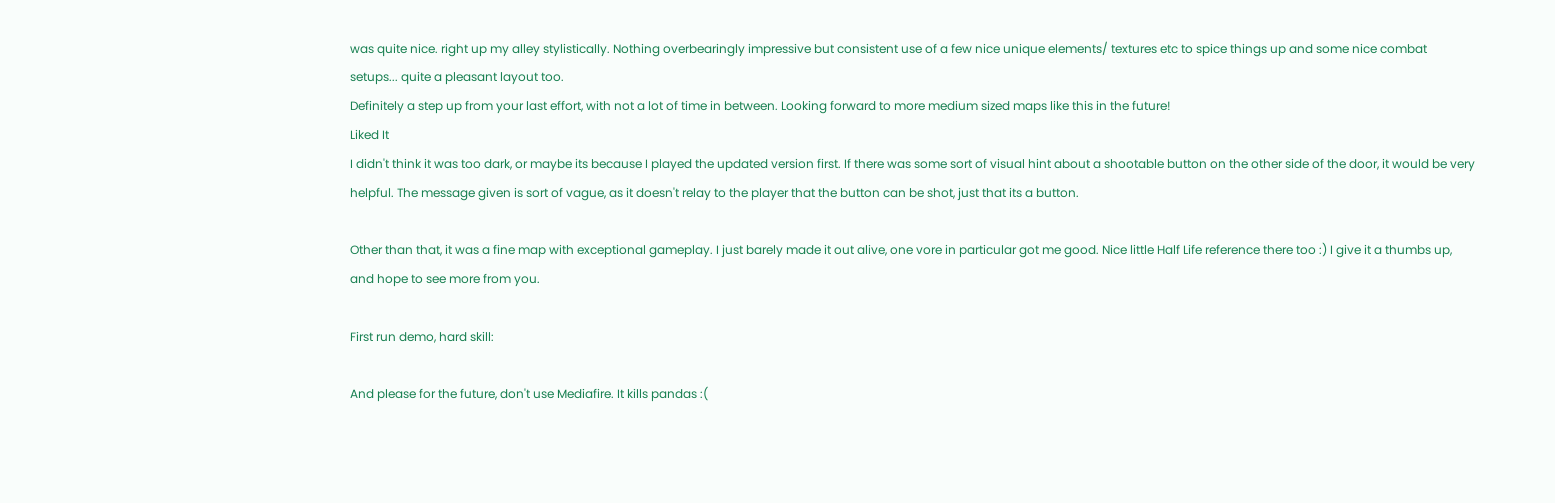was quite nice. right up my alley stylistically. Nothing overbearingly impressive but consistent use of a few nice unique elements/ textures etc to spice things up and some nice combat setups... quite a pleasant layout too.
Definitely a step up from your last effort, with not a lot of time in between. Looking forward to more medium sized maps like this in the future!
Liked It
I didn't think it was too dark, or maybe its because I played the updated version first. If there was some sort of visual hint about a shootable button on the other side of the door, it would be very helpful. The message given is sort of vague, as it doesn't relay to the player that the button can be shot, just that its a button.

Other than that, it was a fine map with exceptional gameplay. I just barely made it out alive, one vore in particular got me good. Nice little Half Life reference there too :) I give it a thumbs up, and hope to see more from you.

First run demo, hard skill:

And please for the future, don't use Mediafire. It kills pandas :(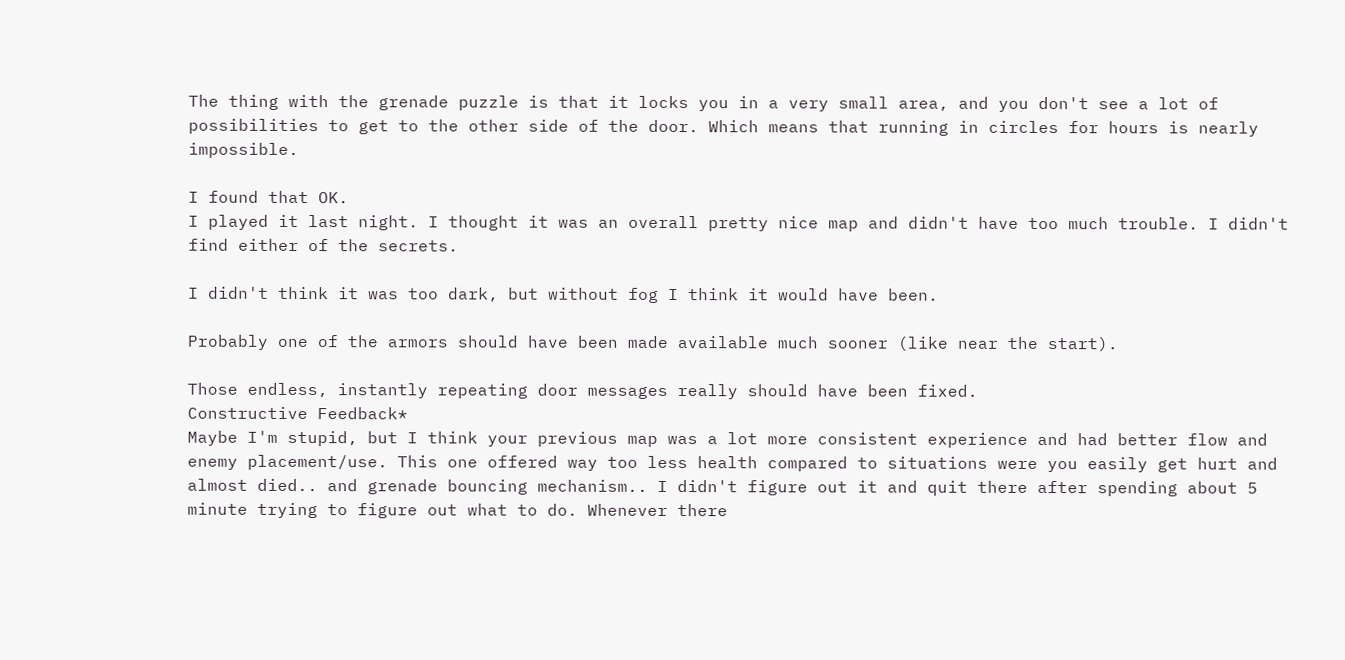The thing with the grenade puzzle is that it locks you in a very small area, and you don't see a lot of possibilities to get to the other side of the door. Which means that running in circles for hours is nearly impossible.

I found that OK.
I played it last night. I thought it was an overall pretty nice map and didn't have too much trouble. I didn't find either of the secrets.

I didn't think it was too dark, but without fog I think it would have been.

Probably one of the armors should have been made available much sooner (like near the start).

Those endless, instantly repeating door messages really should have been fixed.
Constructive Feedback*
Maybe I'm stupid, but I think your previous map was a lot more consistent experience and had better flow and enemy placement/use. This one offered way too less health compared to situations were you easily get hurt and almost died.. and grenade bouncing mechanism.. I didn't figure out it and quit there after spending about 5 minute trying to figure out what to do. Whenever there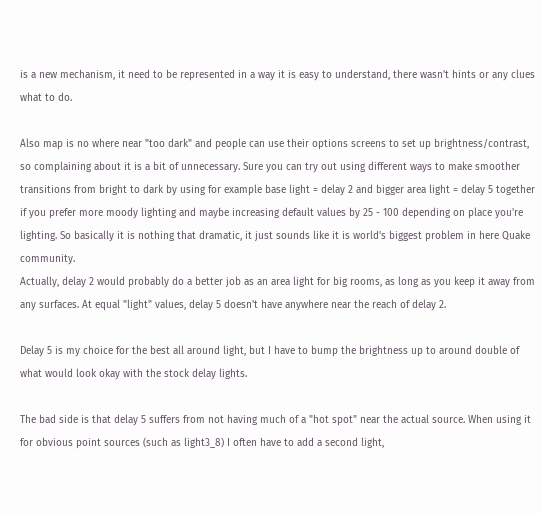is a new mechanism, it need to be represented in a way it is easy to understand, there wasn't hints or any clues what to do.

Also map is no where near "too dark" and people can use their options screens to set up brightness/contrast, so complaining about it is a bit of unnecessary. Sure you can try out using different ways to make smoother transitions from bright to dark by using for example base light = delay 2 and bigger area light = delay 5 together if you prefer more moody lighting and maybe increasing default values by 25 - 100 depending on place you're lighting. So basically it is nothing that dramatic, it just sounds like it is world's biggest problem in here Quake community.
Actually, delay 2 would probably do a better job as an area light for big rooms, as long as you keep it away from any surfaces. At equal "light" values, delay 5 doesn't have anywhere near the reach of delay 2.

Delay 5 is my choice for the best all around light, but I have to bump the brightness up to around double of what would look okay with the stock delay lights.

The bad side is that delay 5 suffers from not having much of a "hot spot" near the actual source. When using it for obvious point sources (such as light3_8) I often have to add a second light,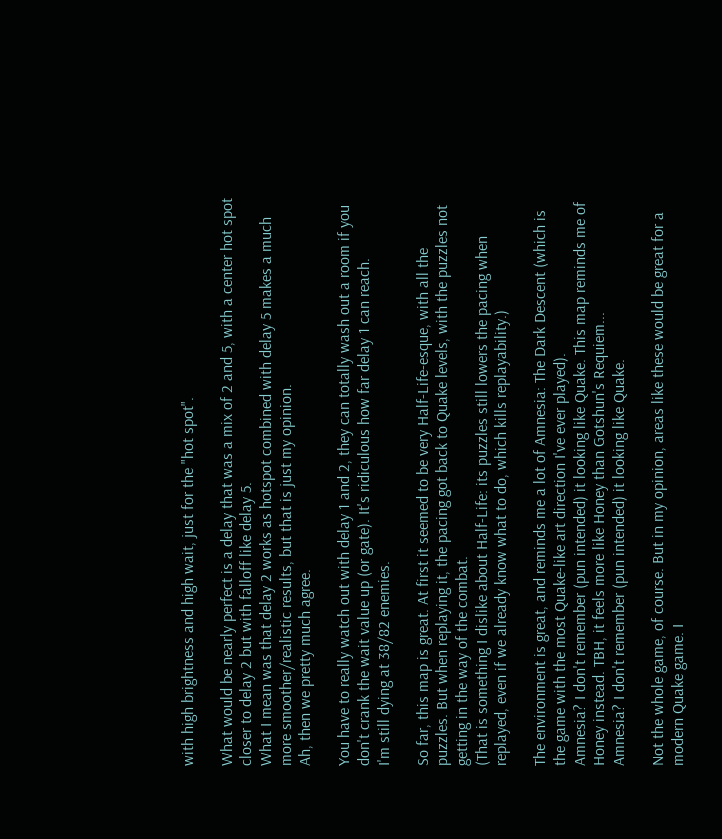with high brightness and high wait, just for the "hot spot".

What would be nearly perfect is a delay that was a mix of 2 and 5, with a center hot spot closer to delay 2 but with falloff like delay 5.
What I mean was that delay 2 works as hotspot combined with delay 5 makes a much more smoother/realistic results, but that is just my opinion.
Ah, then we pretty much agree.

You have to really watch out with delay 1 and 2, they can totally wash out a room if you don't crank the wait value up (or gate). It's ridiculous how far delay 1 can reach.
I'm still dying at 38/82 enemies.

So far, this map is great. At first it seemed to be very Half-Life-esque, with all the puzzles. But when replaying it, the pacing got back to Quake levels, with the puzzles not getting in the way of the combat.
(That is something I dislike about Half-Life: its puzzles still lowers the pacing when replayed, even if we already know what to do, which kills replayability.)

The environment is great, and reminds me a lot of Amnesia: The Dark Descent (which is the game with the most Quake-like art direction I've ever played).
Amnesia? I don't remember (pun intended) it looking like Quake. This map reminds me of Honey instead. TBH, it feels more like Honey than Gotshun's Requiem...
Amnesia? I don't remember (pun intended) it looking like Quake.

Not the whole game, of course. But in my opinion, areas like these would be great for a modern Quake game. I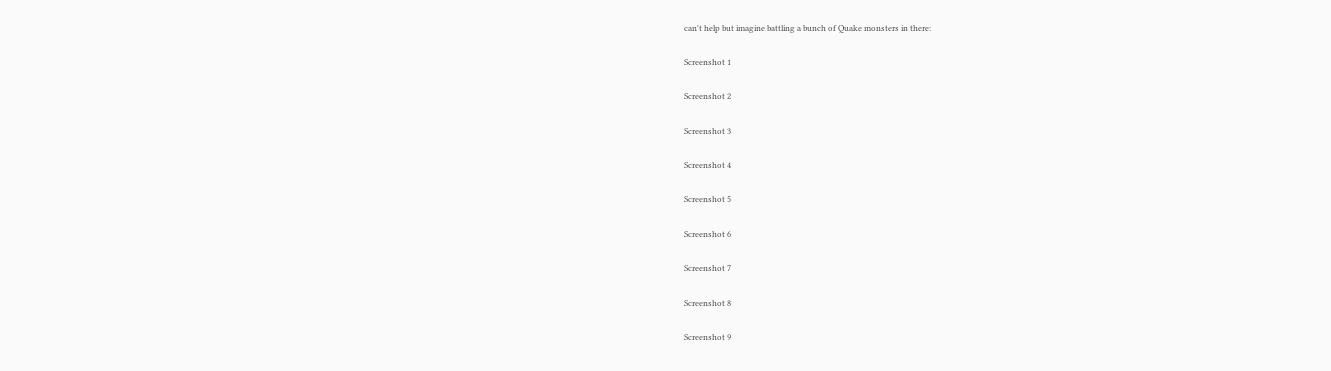can't help but imagine battling a bunch of Quake monsters in there:

Screenshot 1

Screenshot 2

Screenshot 3

Screenshot 4

Screenshot 5

Screenshot 6

Screenshot 7

Screenshot 8

Screenshot 9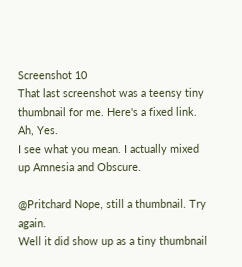Screenshot 10
That last screenshot was a teensy tiny thumbnail for me. Here's a fixed link.
Ah, Yes.
I see what you mean. I actually mixed up Amnesia and Obscure.

@Pritchard Nope, still a thumbnail. Try again.
Well it did show up as a tiny thumbnail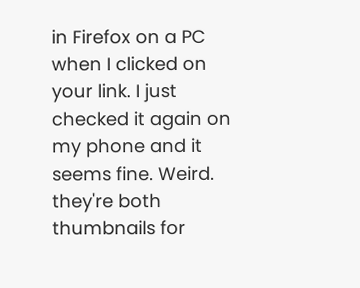in Firefox on a PC when I clicked on your link. I just checked it again on my phone and it seems fine. Weird.
they're both thumbnails for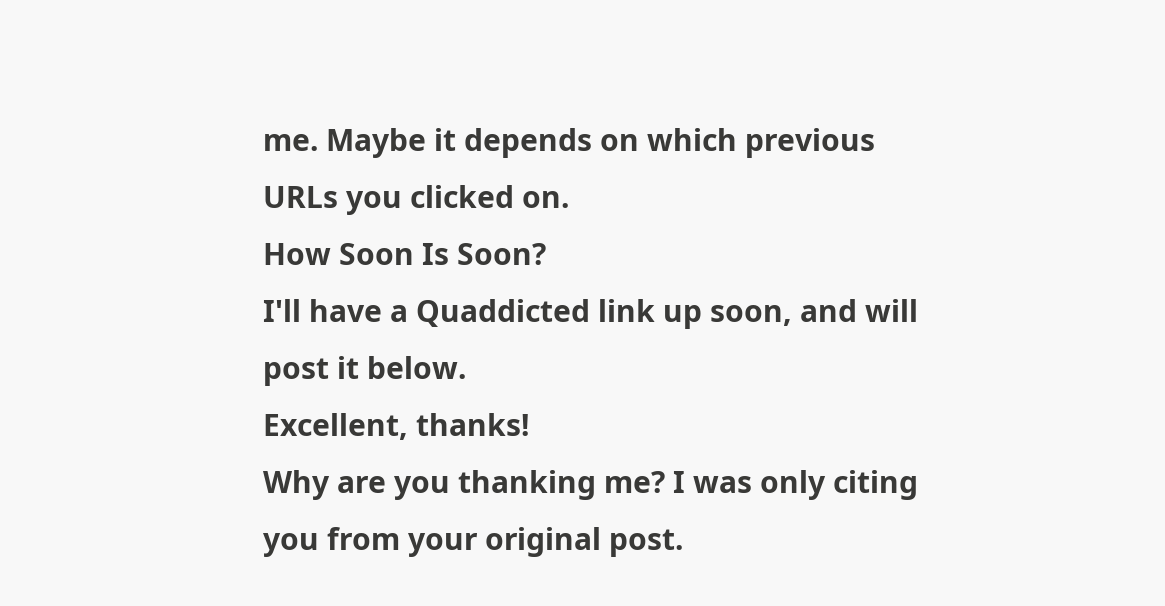me. Maybe it depends on which previous URLs you clicked on.
How Soon Is Soon?
I'll have a Quaddicted link up soon, and will post it below.
Excellent, thanks!
Why are you thanking me? I was only citing you from your original post.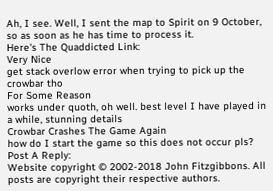Ah, I see. Well, I sent the map to Spirit on 9 October, so as soon as he has time to process it.
Here's The Quaddicted Link:
Very Nice
get stack overlow error when trying to pick up the crowbar tho
For Some Reason
works under quoth, oh well. best level I have played in a while, stunning details
Crowbar Crashes The Game Again
how do I start the game so this does not occur pls?
Post A Reply:
Website copyright © 2002-2018 John Fitzgibbons. All posts are copyright their respective authors.